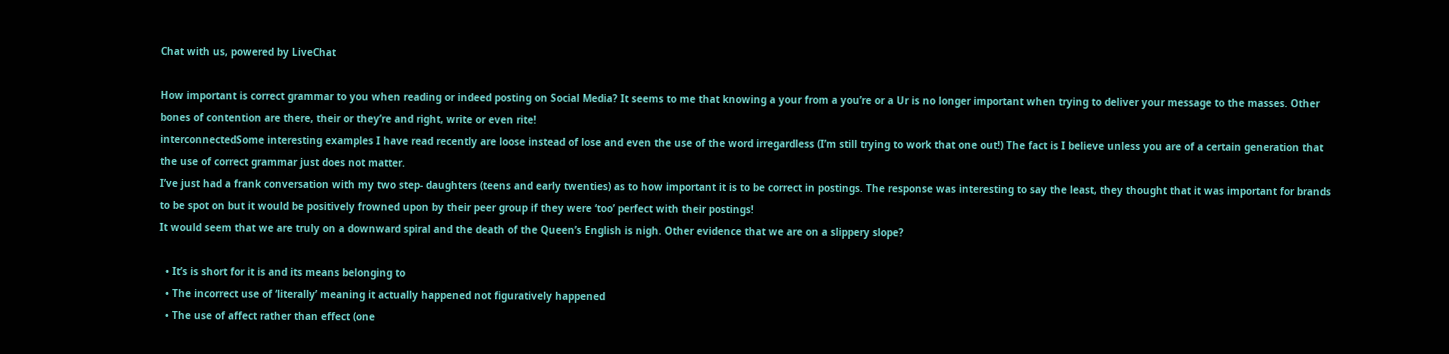Chat with us, powered by LiveChat

How important is correct grammar to you when reading or indeed posting on Social Media? It seems to me that knowing a your from a you’re or a Ur is no longer important when trying to deliver your message to the masses. Other bones of contention are there, their or they’re and right, write or even rite!
interconnectedSome interesting examples I have read recently are loose instead of lose and even the use of the word irregardless (I’m still trying to work that one out!) The fact is I believe unless you are of a certain generation that the use of correct grammar just does not matter.
I’ve just had a frank conversation with my two step- daughters (teens and early twenties) as to how important it is to be correct in postings. The response was interesting to say the least, they thought that it was important for brands to be spot on but it would be positively frowned upon by their peer group if they were ‘too’ perfect with their postings!
It would seem that we are truly on a downward spiral and the death of the Queen’s English is nigh. Other evidence that we are on a slippery slope?

  • It’s is short for it is and its means belonging to
  • The incorrect use of ‘literally’ meaning it actually happened not figuratively happened
  • The use of affect rather than effect (one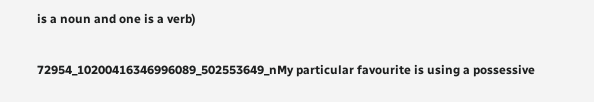is a noun and one is a verb)

72954_10200416346996089_502553649_nMy particular favourite is using a possessive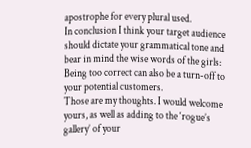apostrophe for every plural used.
In conclusion I think your target audience should dictate your grammatical tone and bear in mind the wise words of the girls: Being too correct can also be a turn-off to your potential customers.
Those are my thoughts. I would welcome yours, as well as adding to the ‘rogue’s gallery’ of your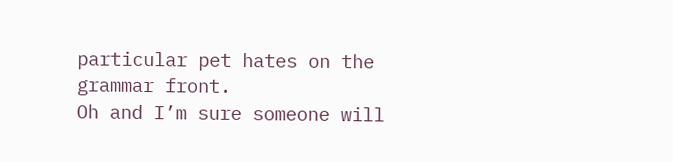particular pet hates on the grammar front.
Oh and I’m sure someone will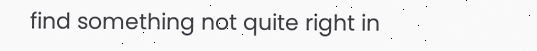find something not quite right in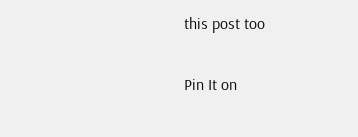this post too

Pin It on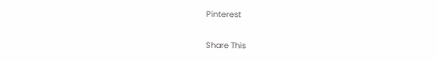Pinterest

Share This